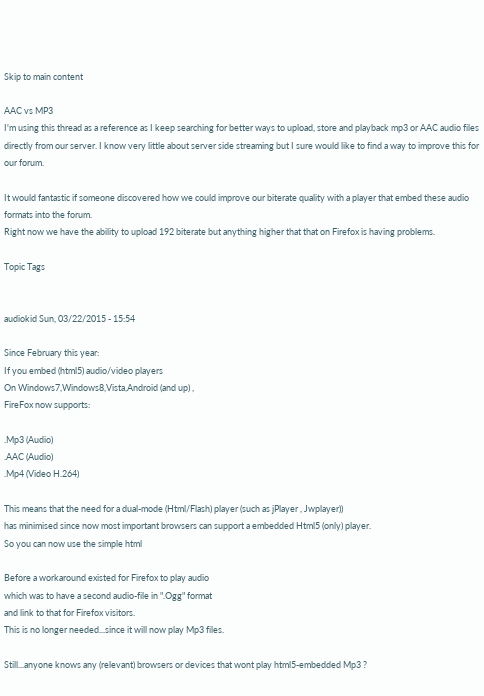Skip to main content

AAC vs MP3
I'm using this thread as a reference as I keep searching for better ways to upload, store and playback mp3 or AAC audio files directly from our server. I know very little about server side streaming but I sure would like to find a way to improve this for our forum.

It would fantastic if someone discovered how we could improve our biterate quality with a player that embed these audio formats into the forum.
Right now we have the ability to upload 192 biterate but anything higher that that on Firefox is having problems.

Topic Tags


audiokid Sun, 03/22/2015 - 15:54

Since February this year:
If you embed (html5) audio/video players
On Windows7,Windows8,Vista,Android (and up) ,
FireFox now supports:

.Mp3 (Audio)
.AAC (Audio)
.Mp4 (Video H.264)

This means that the need for a dual-mode (Html/Flash) player (such as jPlayer , Jwplayer))
has minimised since now most important browsers can support a embedded Html5 (only) player.
So you can now use the simple html

Before a workaround existed for Firefox to play audio
which was to have a second audio-file in ".Ogg" format
and link to that for Firefox visitors.
This is no longer needed...since it will now play Mp3 files.

Still...anyone knows any (relevant) browsers or devices that wont play html5-embedded Mp3 ?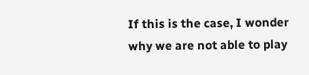If this is the case, I wonder why we are not able to play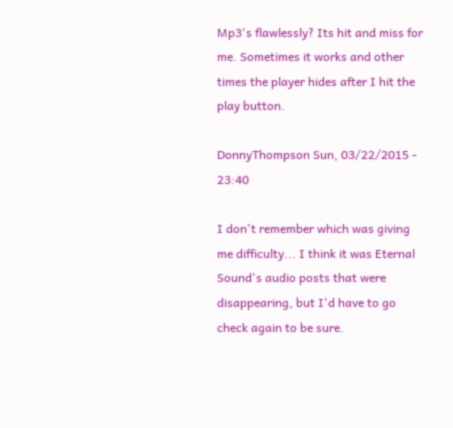Mp3's flawlessly? Its hit and miss for me. Sometimes it works and other times the player hides after I hit the play button.

DonnyThompson Sun, 03/22/2015 - 23:40

I don't remember which was giving me difficulty... I think it was Eternal Sound's audio posts that were disappearing, but I'd have to go check again to be sure.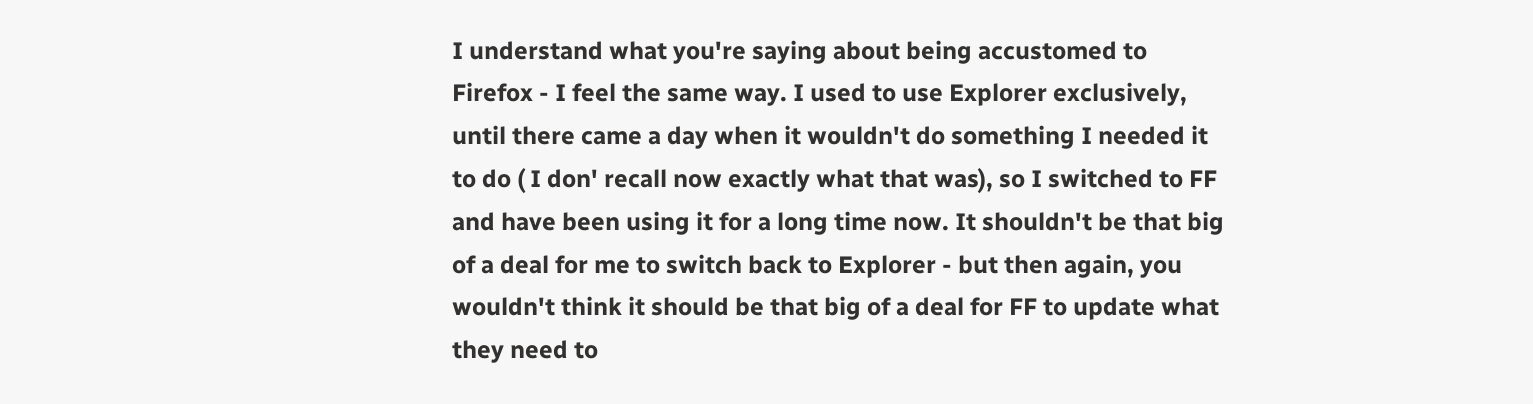I understand what you're saying about being accustomed to Firefox - I feel the same way. I used to use Explorer exclusively, until there came a day when it wouldn't do something I needed it to do ( I don' recall now exactly what that was), so I switched to FF and have been using it for a long time now. It shouldn't be that big of a deal for me to switch back to Explorer - but then again, you wouldn't think it should be that big of a deal for FF to update what they need to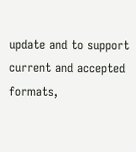update and to support current and accepted formats,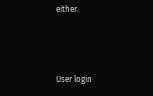either.



User login